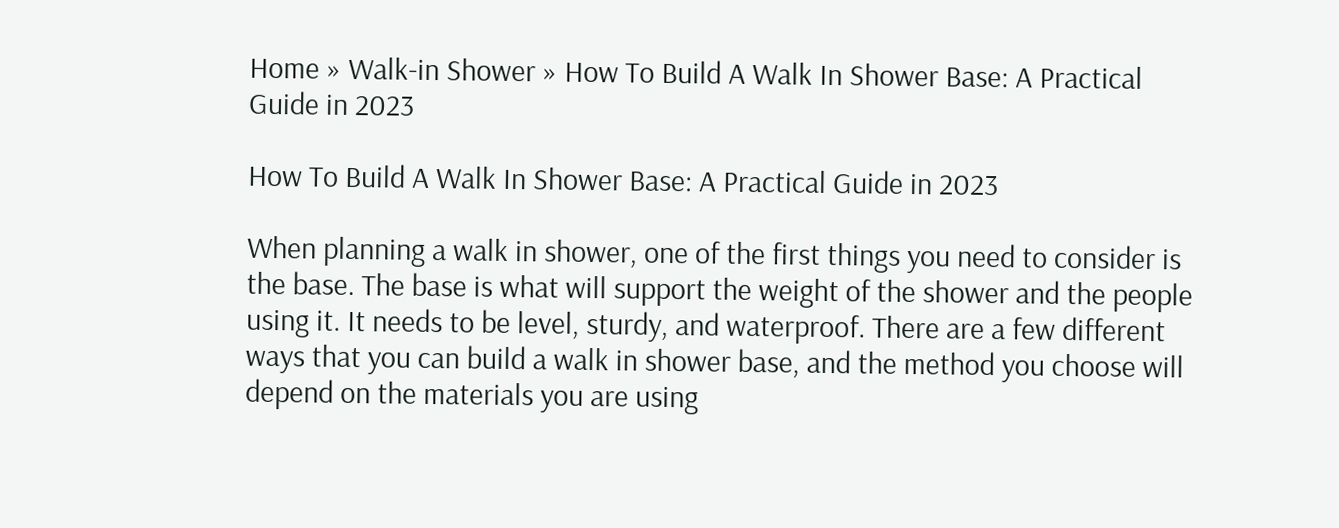Home » Walk-in Shower » How To Build A Walk In Shower Base: A Practical Guide in 2023

How To Build A Walk In Shower Base: A Practical Guide in 2023

When planning a walk in shower, one of the first things you need to consider is the base. The base is what will support the weight of the shower and the people using it. It needs to be level, sturdy, and waterproof. There are a few different ways that you can build a walk in shower base, and the method you choose will depend on the materials you are using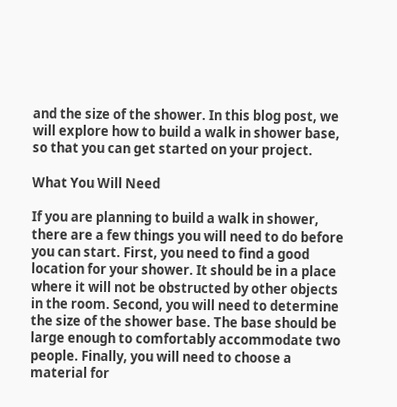and the size of the shower. In this blog post, we will explore how to build a walk in shower base, so that you can get started on your project.

What You Will Need

If you are planning to build a walk in shower, there are a few things you will need to do before you can start. First, you need to find a good location for your shower. It should be in a place where it will not be obstructed by other objects in the room. Second, you will need to determine the size of the shower base. The base should be large enough to comfortably accommodate two people. Finally, you will need to choose a material for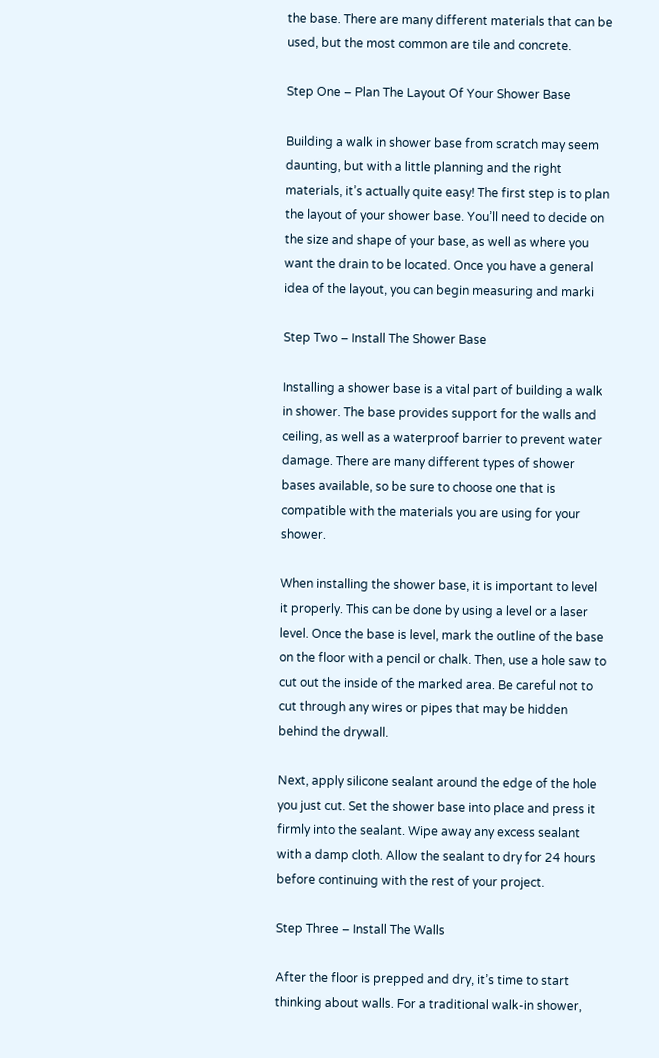the base. There are many different materials that can be used, but the most common are tile and concrete.

Step One – Plan The Layout Of Your Shower Base

Building a walk in shower base from scratch may seem daunting, but with a little planning and the right materials, it’s actually quite easy! The first step is to plan the layout of your shower base. You’ll need to decide on the size and shape of your base, as well as where you want the drain to be located. Once you have a general idea of the layout, you can begin measuring and marki

Step Two – Install The Shower Base

Installing a shower base is a vital part of building a walk in shower. The base provides support for the walls and ceiling, as well as a waterproof barrier to prevent water damage. There are many different types of shower bases available, so be sure to choose one that is compatible with the materials you are using for your shower.

When installing the shower base, it is important to level it properly. This can be done by using a level or a laser level. Once the base is level, mark the outline of the base on the floor with a pencil or chalk. Then, use a hole saw to cut out the inside of the marked area. Be careful not to cut through any wires or pipes that may be hidden behind the drywall.

Next, apply silicone sealant around the edge of the hole you just cut. Set the shower base into place and press it firmly into the sealant. Wipe away any excess sealant with a damp cloth. Allow the sealant to dry for 24 hours before continuing with the rest of your project.

Step Three – Install The Walls

After the floor is prepped and dry, it’s time to start thinking about walls. For a traditional walk-in shower,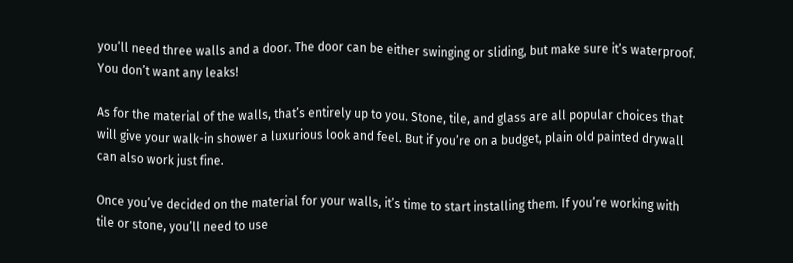you’ll need three walls and a door. The door can be either swinging or sliding, but make sure it’s waterproof. You don’t want any leaks!

As for the material of the walls, that’s entirely up to you. Stone, tile, and glass are all popular choices that will give your walk-in shower a luxurious look and feel. But if you’re on a budget, plain old painted drywall can also work just fine.

Once you’ve decided on the material for your walls, it’s time to start installing them. If you’re working with tile or stone, you’ll need to use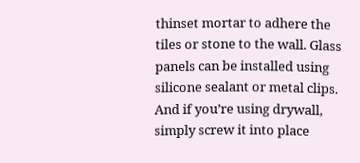thinset mortar to adhere the tiles or stone to the wall. Glass panels can be installed using silicone sealant or metal clips. And if you’re using drywall, simply screw it into place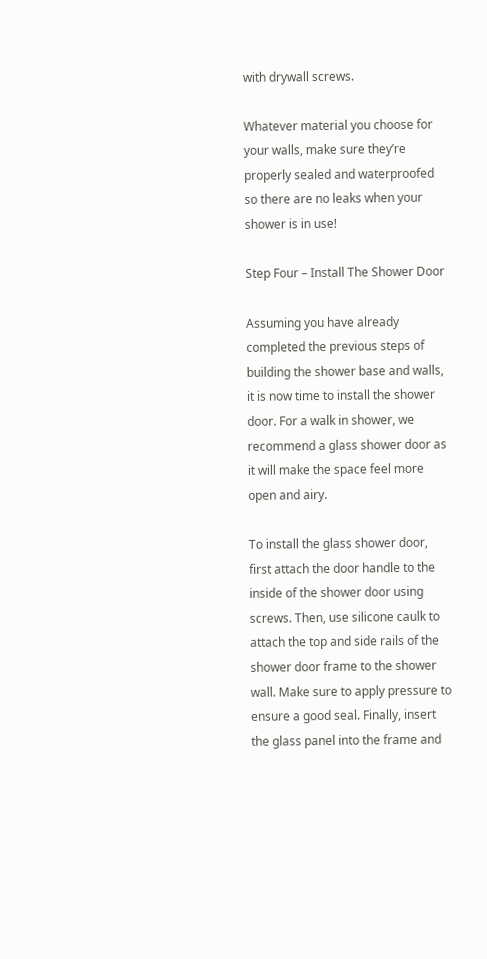with drywall screws.

Whatever material you choose for your walls, make sure they’re properly sealed and waterproofed so there are no leaks when your shower is in use!

Step Four – Install The Shower Door

Assuming you have already completed the previous steps of building the shower base and walls, it is now time to install the shower door. For a walk in shower, we recommend a glass shower door as it will make the space feel more open and airy.

To install the glass shower door, first attach the door handle to the inside of the shower door using screws. Then, use silicone caulk to attach the top and side rails of the shower door frame to the shower wall. Make sure to apply pressure to ensure a good seal. Finally, insert the glass panel into the frame and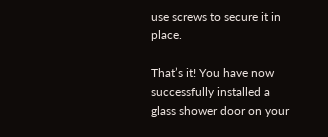use screws to secure it in place.

That’s it! You have now successfully installed a glass shower door on your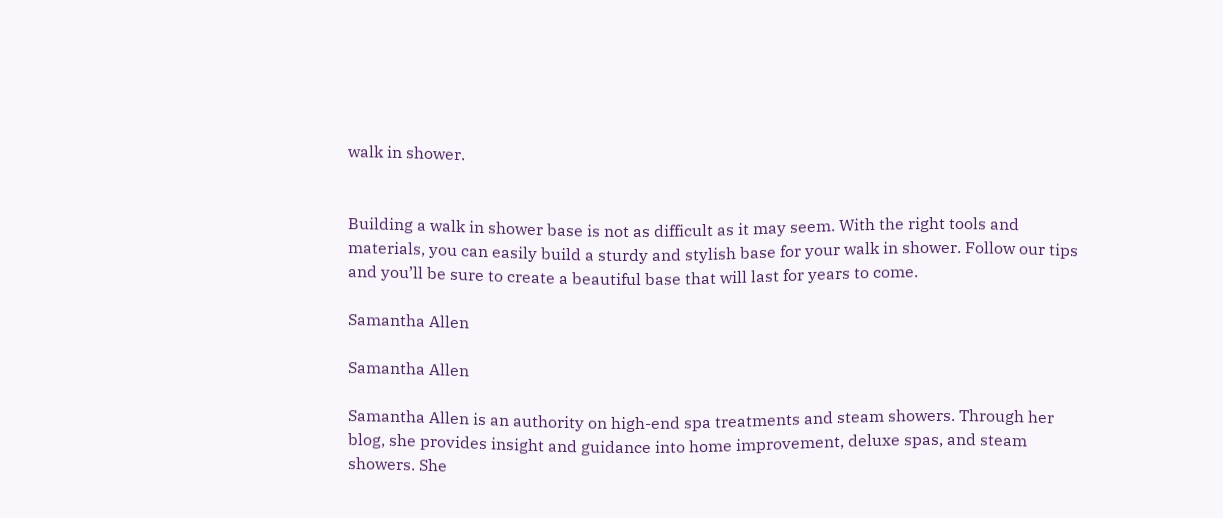walk in shower.


Building a walk in shower base is not as difficult as it may seem. With the right tools and materials, you can easily build a sturdy and stylish base for your walk in shower. Follow our tips and you’ll be sure to create a beautiful base that will last for years to come.

Samantha Allen

Samantha Allen

Samantha Allen is an authority on high-end spa treatments and steam showers. Through her blog, she provides insight and guidance into home improvement, deluxe spas, and steam showers. She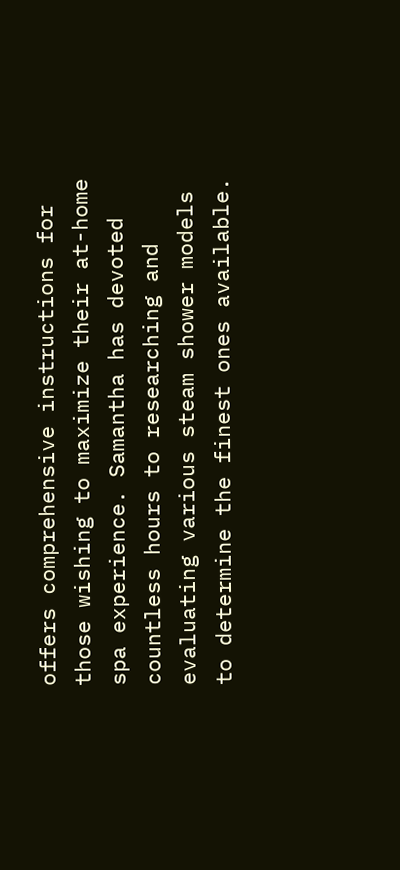offers comprehensive instructions for those wishing to maximize their at-home spa experience. Samantha has devoted countless hours to researching and evaluating various steam shower models to determine the finest ones available.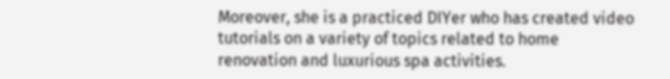Moreover, she is a practiced DIYer who has created video tutorials on a variety of topics related to home renovation and luxurious spa activities.